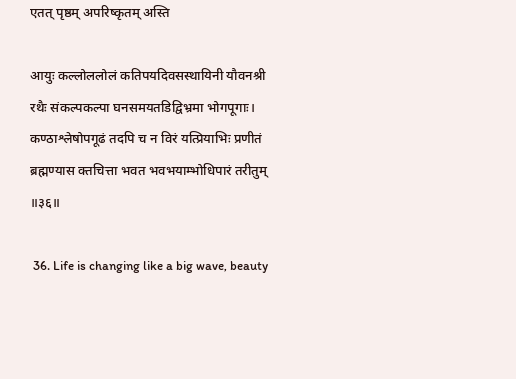एतत् पृष्ठम् अपरिष्कृतम् अस्ति

आयुः कल्लोललोलं कतिपयदिवसस्थायिनी यौवनश्री
रथैः संकल्पकल्पा घनसमयतडिद्विभ्रमा भोगपूगाः।
कण्ठाश्लेषोपगूढं तदपि च न विरं यत्प्रियाभिः प्रणीतं
ब्रह्मण्यास क्तचित्ता भवत भवभयाम्भोधिपारं तरीतुम् ॥३६॥

 36. Life is changing like a big wave, beauty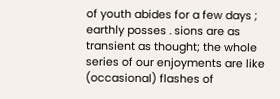of youth abides for a few days ; earthly posses . sions are as transient as thought; the whole series of our enjoyments are like (occasional) flashes of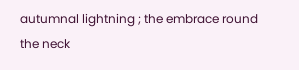autumnal lightning ; the embrace round the neck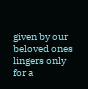given by our beloved ones lingers only for a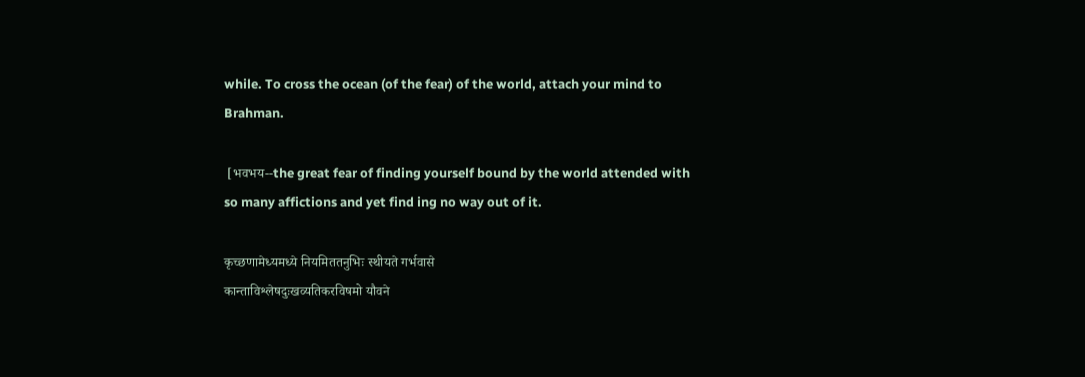while. To cross the ocean (of the fear) of the world, attach your mind to Brahman.

 [भवभय--the great fear of finding yourself bound by the world attended with so many affictions and yet find ing no way out of it.

कृच्छणामेध्यमध्ये नियमिततनुभिः स्थीयते गर्भवासे
कान्ताविश्लेषदुःखव्यतिकरविषमो यौवने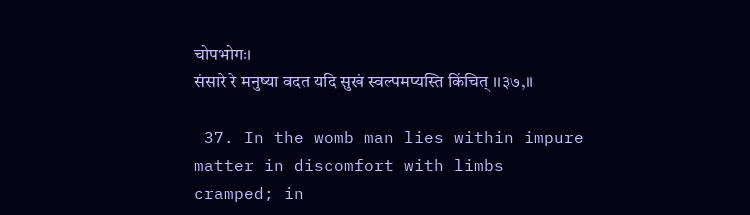चोपभोगः।
संसारे रे मनुष्या वदत यदि सुखं स्वल्पमप्यस्ति किंचित् ।।३७,॥

 37. In the womb man lies within impure matter in discomfort with limbs cramped; in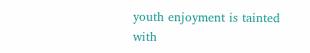youth enjoyment is tainted with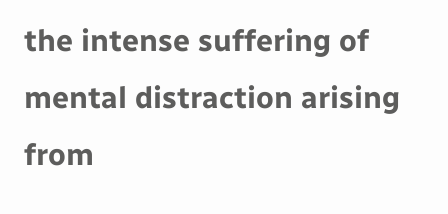the intense suffering of mental distraction arising from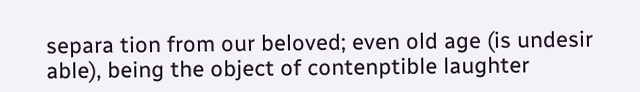separa tion from our beloved; even old age (is undesir able), being the object of contenptible laughter